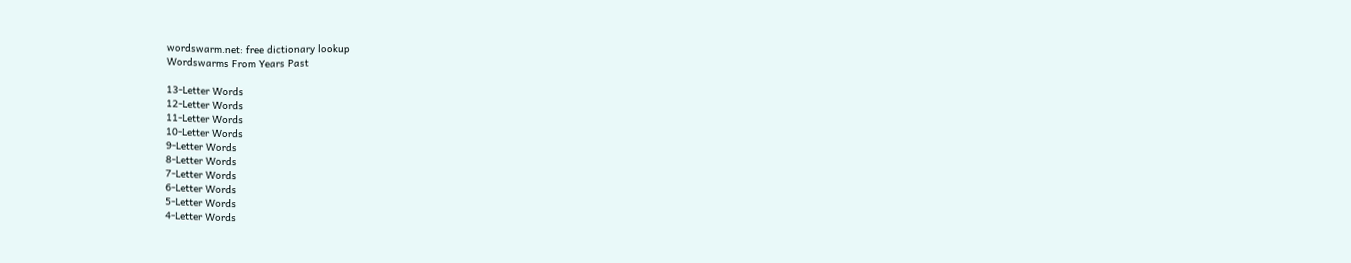wordswarm.net: free dictionary lookup
Wordswarms From Years Past

13-Letter Words
12-Letter Words
11-Letter Words
10-Letter Words
9-Letter Words
8-Letter Words
7-Letter Words
6-Letter Words
5-Letter Words
4-Letter Words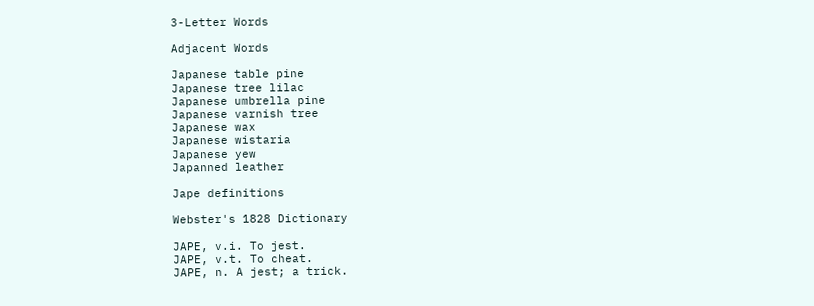3-Letter Words

Adjacent Words

Japanese table pine
Japanese tree lilac
Japanese umbrella pine
Japanese varnish tree
Japanese wax
Japanese wistaria
Japanese yew
Japanned leather

Jape definitions

Webster's 1828 Dictionary

JAPE, v.i. To jest.
JAPE, v.t. To cheat.
JAPE, n. A jest; a trick.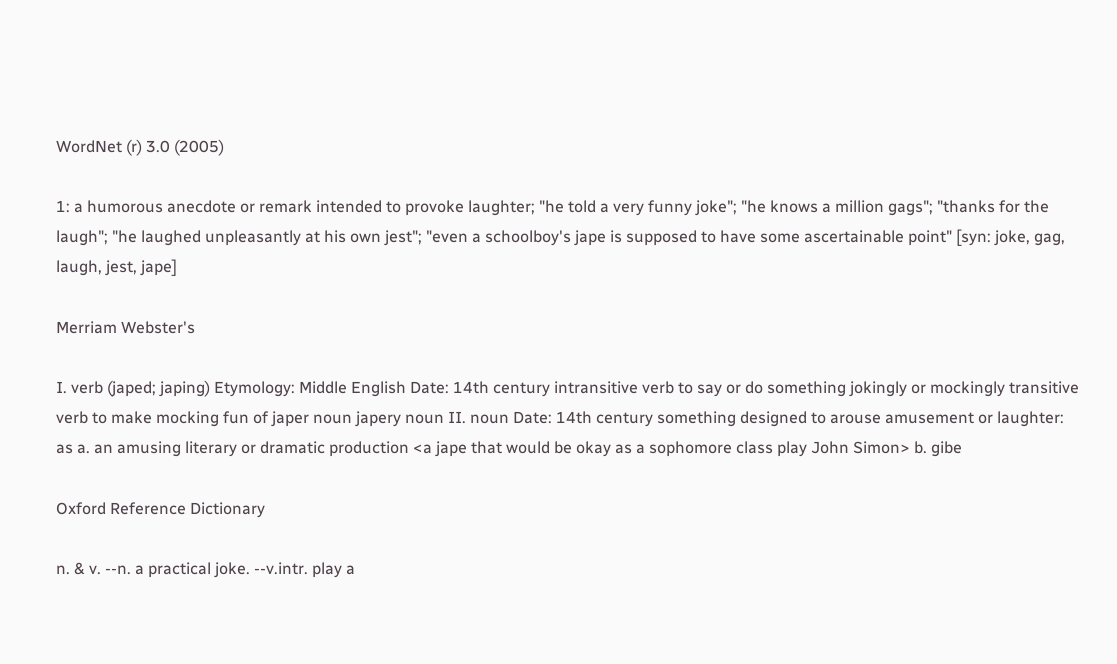WordNet (r) 3.0 (2005)

1: a humorous anecdote or remark intended to provoke laughter; "he told a very funny joke"; "he knows a million gags"; "thanks for the laugh"; "he laughed unpleasantly at his own jest"; "even a schoolboy's jape is supposed to have some ascertainable point" [syn: joke, gag, laugh, jest, jape]

Merriam Webster's

I. verb (japed; japing) Etymology: Middle English Date: 14th century intransitive verb to say or do something jokingly or mockingly transitive verb to make mocking fun of japer noun japery noun II. noun Date: 14th century something designed to arouse amusement or laughter: as a. an amusing literary or dramatic production <a jape that would be okay as a sophomore class play John Simon> b. gibe

Oxford Reference Dictionary

n. & v. --n. a practical joke. --v.intr. play a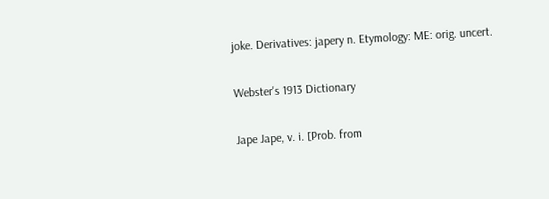joke. Derivatives: japery n. Etymology: ME: orig. uncert.

Webster's 1913 Dictionary

Jape Jape, v. i. [Prob. from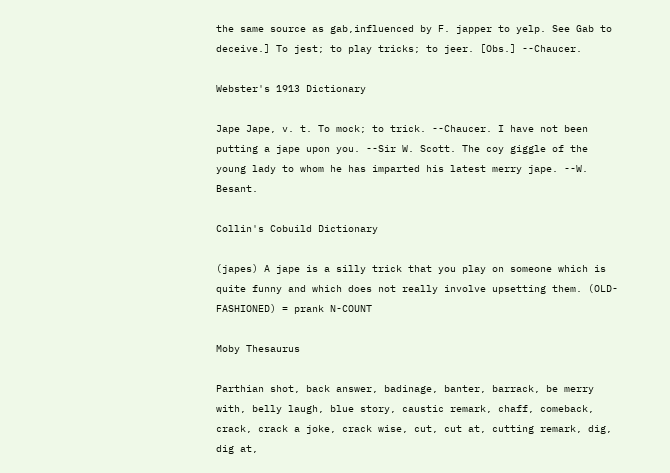the same source as gab,influenced by F. japper to yelp. See Gab to deceive.] To jest; to play tricks; to jeer. [Obs.] --Chaucer.

Webster's 1913 Dictionary

Jape Jape, v. t. To mock; to trick. --Chaucer. I have not been putting a jape upon you. --Sir W. Scott. The coy giggle of the young lady to whom he has imparted his latest merry jape. --W. Besant.

Collin's Cobuild Dictionary

(japes) A jape is a silly trick that you play on someone which is quite funny and which does not really involve upsetting them. (OLD-FASHIONED) = prank N-COUNT

Moby Thesaurus

Parthian shot, back answer, badinage, banter, barrack, be merry with, belly laugh, blue story, caustic remark, chaff, comeback, crack, crack a joke, crack wise, cut, cut at, cutting remark, dig, dig at,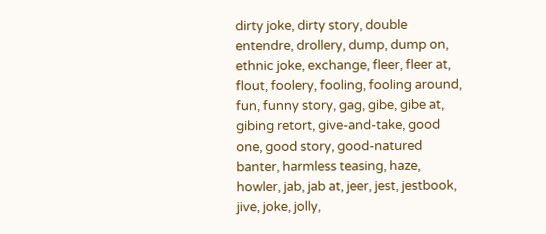dirty joke, dirty story, double entendre, drollery, dump, dump on, ethnic joke, exchange, fleer, fleer at, flout, foolery, fooling, fooling around, fun, funny story, gag, gibe, gibe at, gibing retort, give-and-take, good one, good story, good-natured banter, harmless teasing, haze, howler, jab, jab at, jeer, jest, jestbook, jive, joke, jolly,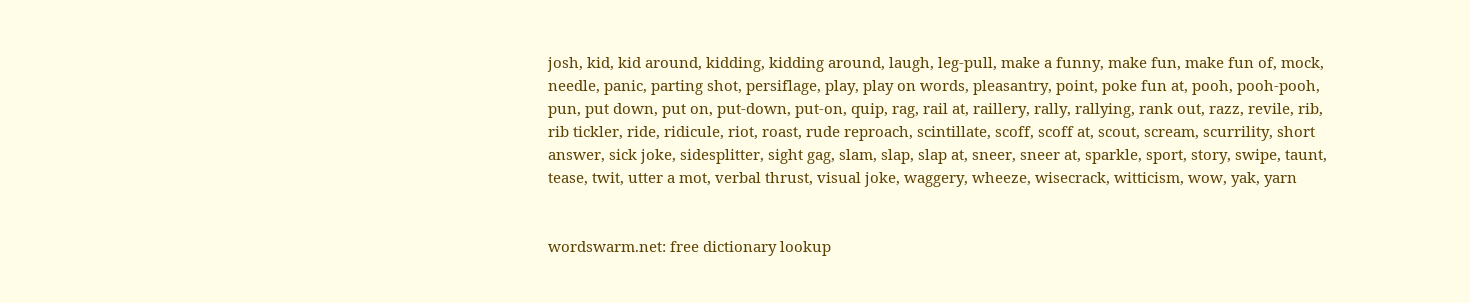josh, kid, kid around, kidding, kidding around, laugh, leg-pull, make a funny, make fun, make fun of, mock, needle, panic, parting shot, persiflage, play, play on words, pleasantry, point, poke fun at, pooh, pooh-pooh, pun, put down, put on, put-down, put-on, quip, rag, rail at, raillery, rally, rallying, rank out, razz, revile, rib, rib tickler, ride, ridicule, riot, roast, rude reproach, scintillate, scoff, scoff at, scout, scream, scurrility, short answer, sick joke, sidesplitter, sight gag, slam, slap, slap at, sneer, sneer at, sparkle, sport, story, swipe, taunt, tease, twit, utter a mot, verbal thrust, visual joke, waggery, wheeze, wisecrack, witticism, wow, yak, yarn


wordswarm.net: free dictionary lookup